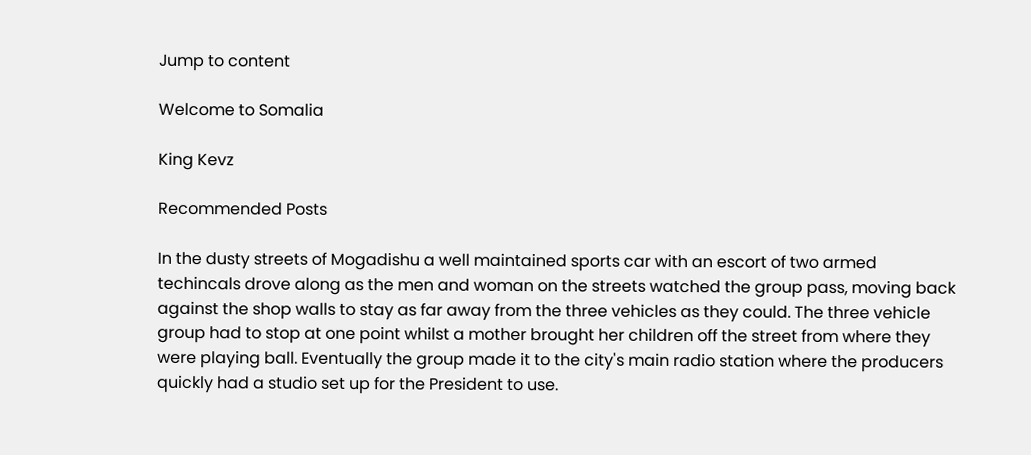Jump to content

Welcome to Somalia

King Kevz

Recommended Posts

In the dusty streets of Mogadishu a well maintained sports car with an escort of two armed techincals drove along as the men and woman on the streets watched the group pass, moving back against the shop walls to stay as far away from the three vehicles as they could. The three vehicle group had to stop at one point whilst a mother brought her children off the street from where they were playing ball. Eventually the group made it to the city's main radio station where the producers quickly had a studio set up for the President to use.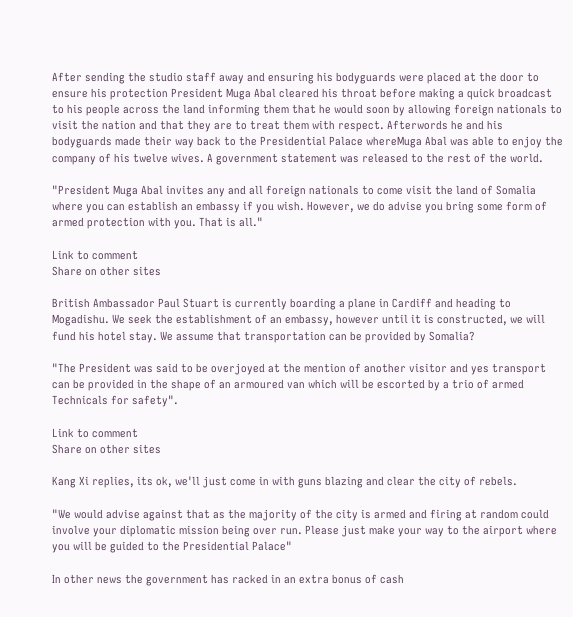After sending the studio staff away and ensuring his bodyguards were placed at the door to ensure his protection President Muga Abal cleared his throat before making a quick broadcast to his people across the land informing them that he would soon by allowing foreign nationals to visit the nation and that they are to treat them with respect. Afterwords he and his bodyguards made their way back to the Presidential Palace whereMuga Abal was able to enjoy the company of his twelve wives. A government statement was released to the rest of the world.

"President Muga Abal invites any and all foreign nationals to come visit the land of Somalia where you can establish an embassy if you wish. However, we do advise you bring some form of armed protection with you. That is all."

Link to comment
Share on other sites

British Ambassador Paul Stuart is currently boarding a plane in Cardiff and heading to Mogadishu. We seek the establishment of an embassy, however until it is constructed, we will fund his hotel stay. We assume that transportation can be provided by Somalia?

"The President was said to be overjoyed at the mention of another visitor and yes transport can be provided in the shape of an armoured van which will be escorted by a trio of armed Technicals for safety".

Link to comment
Share on other sites

Kang Xi replies, its ok, we'll just come in with guns blazing and clear the city of rebels.

"We would advise against that as the majority of the city is armed and firing at random could involve your diplomatic mission being over run. Please just make your way to the airport where you will be guided to the Presidential Palace"

In other news the government has racked in an extra bonus of cash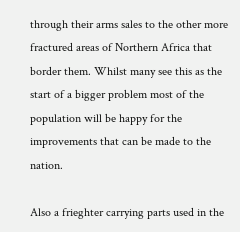through their arms sales to the other more fractured areas of Northern Africa that border them. Whilst many see this as the start of a bigger problem most of the population will be happy for the improvements that can be made to the nation.

Also a frieghter carrying parts used in the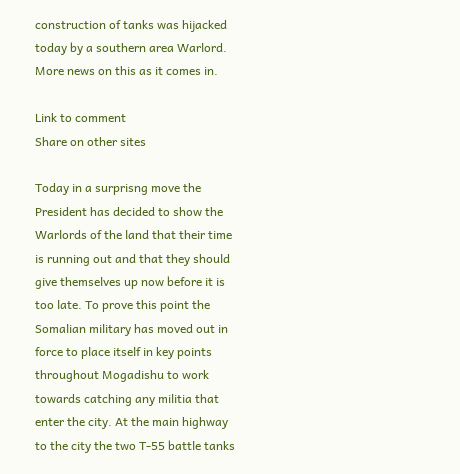construction of tanks was hijacked today by a southern area Warlord. More news on this as it comes in.

Link to comment
Share on other sites

Today in a surprisng move the President has decided to show the Warlords of the land that their time is running out and that they should give themselves up now before it is too late. To prove this point the Somalian military has moved out in force to place itself in key points throughout Mogadishu to work towards catching any militia that enter the city. At the main highway to the city the two T-55 battle tanks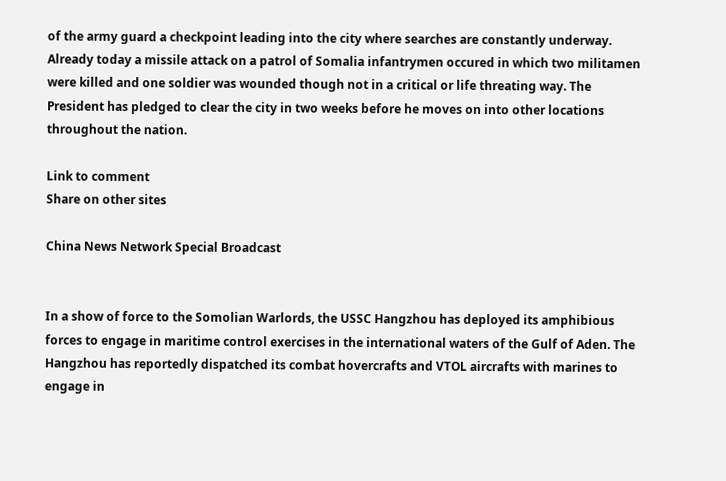of the army guard a checkpoint leading into the city where searches are constantly underway. Already today a missile attack on a patrol of Somalia infantrymen occured in which two militamen were killed and one soldier was wounded though not in a critical or life threating way. The President has pledged to clear the city in two weeks before he moves on into other locations throughout the nation.

Link to comment
Share on other sites

China News Network Special Broadcast


In a show of force to the Somolian Warlords, the USSC Hangzhou has deployed its amphibious forces to engage in maritime control exercises in the international waters of the Gulf of Aden. The Hangzhou has reportedly dispatched its combat hovercrafts and VTOL aircrafts with marines to engage in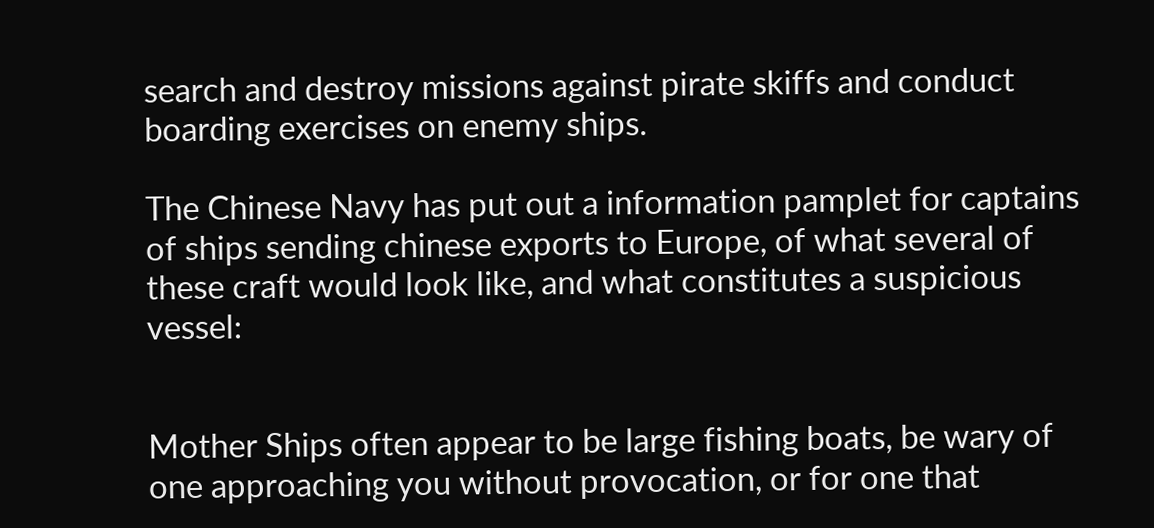search and destroy missions against pirate skiffs and conduct boarding exercises on enemy ships.

The Chinese Navy has put out a information pamplet for captains of ships sending chinese exports to Europe, of what several of these craft would look like, and what constitutes a suspicious vessel:


Mother Ships often appear to be large fishing boats, be wary of one approaching you without provocation, or for one that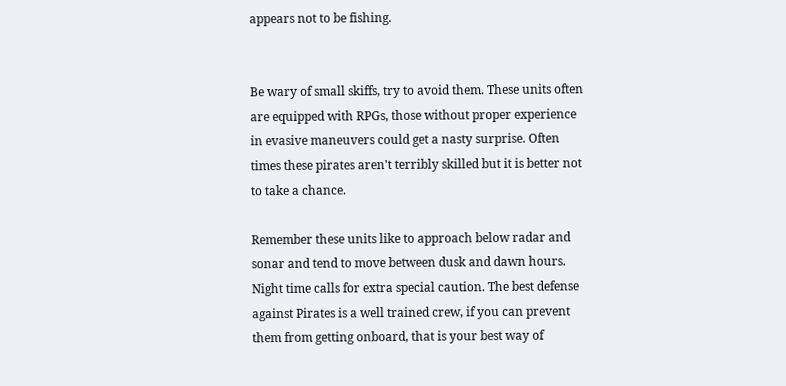appears not to be fishing.


Be wary of small skiffs, try to avoid them. These units often are equipped with RPGs, those without proper experience in evasive maneuvers could get a nasty surprise. Often times these pirates aren't terribly skilled but it is better not to take a chance.

Remember these units like to approach below radar and sonar and tend to move between dusk and dawn hours. Night time calls for extra special caution. The best defense against Pirates is a well trained crew, if you can prevent them from getting onboard, that is your best way of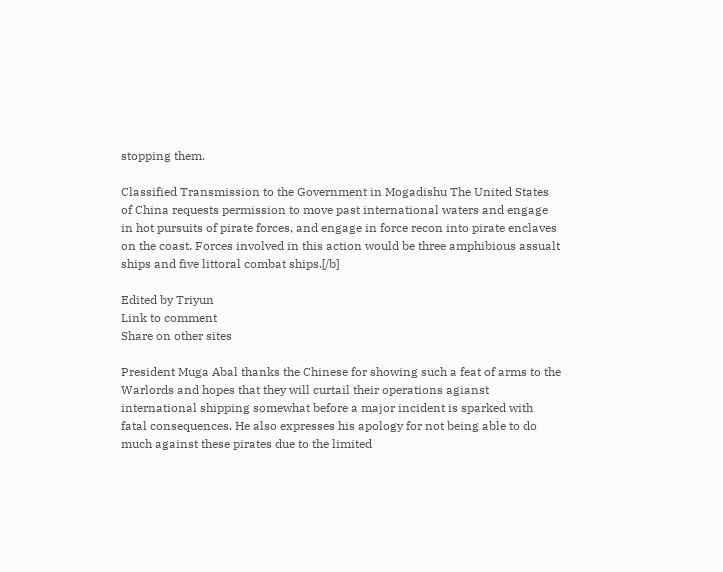stopping them.

Classified Transmission to the Government in Mogadishu The United States of China requests permission to move past international waters and engage in hot pursuits of pirate forces, and engage in force recon into pirate enclaves on the coast. Forces involved in this action would be three amphibious assualt ships and five littoral combat ships.[/b]

Edited by Triyun
Link to comment
Share on other sites

President Muga Abal thanks the Chinese for showing such a feat of arms to the Warlords and hopes that they will curtail their operations agianst international shipping somewhat before a major incident is sparked with fatal consequences. He also expresses his apology for not being able to do much against these pirates due to the limited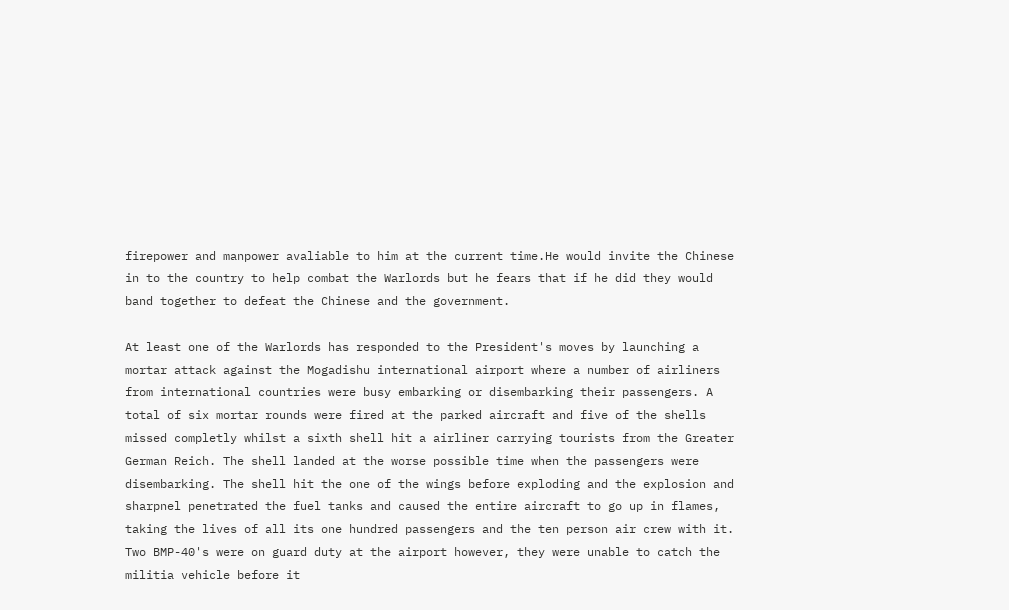firepower and manpower avaliable to him at the current time.He would invite the Chinese in to the country to help combat the Warlords but he fears that if he did they would band together to defeat the Chinese and the government.

At least one of the Warlords has responded to the President's moves by launching a mortar attack against the Mogadishu international airport where a number of airliners from international countries were busy embarking or disembarking their passengers. A total of six mortar rounds were fired at the parked aircraft and five of the shells missed completly whilst a sixth shell hit a airliner carrying tourists from the Greater German Reich. The shell landed at the worse possible time when the passengers were disembarking. The shell hit the one of the wings before exploding and the explosion and sharpnel penetrated the fuel tanks and caused the entire aircraft to go up in flames, taking the lives of all its one hundred passengers and the ten person air crew with it. Two BMP-40's were on guard duty at the airport however, they were unable to catch the militia vehicle before it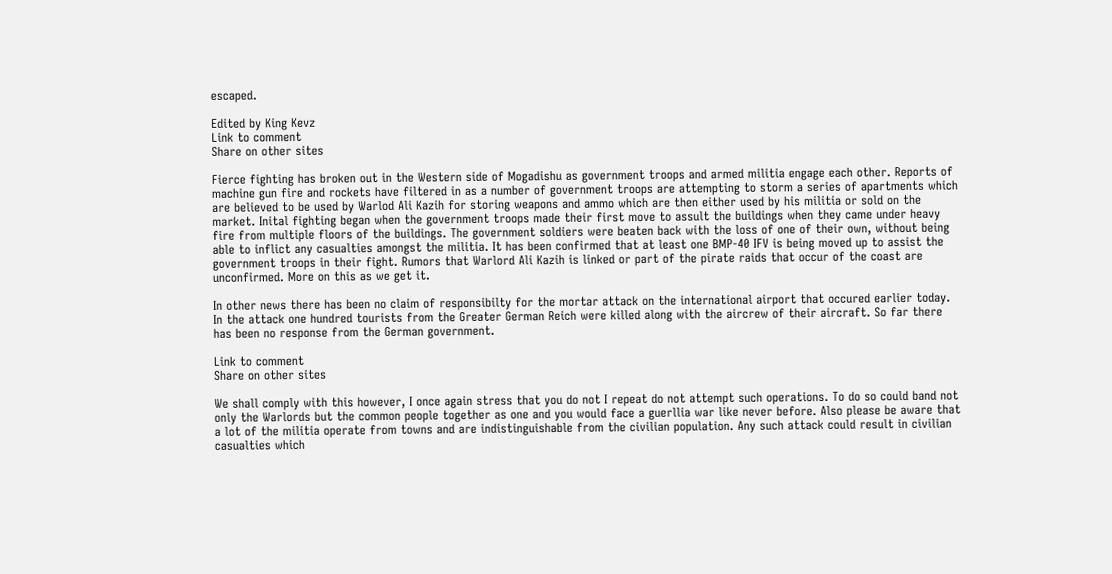escaped.

Edited by King Kevz
Link to comment
Share on other sites

Fierce fighting has broken out in the Western side of Mogadishu as government troops and armed militia engage each other. Reports of machine gun fire and rockets have filtered in as a number of government troops are attempting to storm a series of apartments which are believed to be used by Warlod Ali Kazih for storing weapons and ammo which are then either used by his militia or sold on the market. Inital fighting began when the government troops made their first move to assult the buildings when they came under heavy fire from multiple floors of the buildings. The government soldiers were beaten back with the loss of one of their own, without being able to inflict any casualties amongst the militia. It has been confirmed that at least one BMP-40 IFV is being moved up to assist the government troops in their fight. Rumors that Warlord Ali Kazih is linked or part of the pirate raids that occur of the coast are unconfirmed. More on this as we get it.

In other news there has been no claim of responsibilty for the mortar attack on the international airport that occured earlier today. In the attack one hundred tourists from the Greater German Reich were killed along with the aircrew of their aircraft. So far there has been no response from the German government.

Link to comment
Share on other sites

We shall comply with this however, I once again stress that you do not I repeat do not attempt such operations. To do so could band not only the Warlords but the common people together as one and you would face a guerllia war like never before. Also please be aware that a lot of the militia operate from towns and are indistinguishable from the civilian population. Any such attack could result in civilian casualties which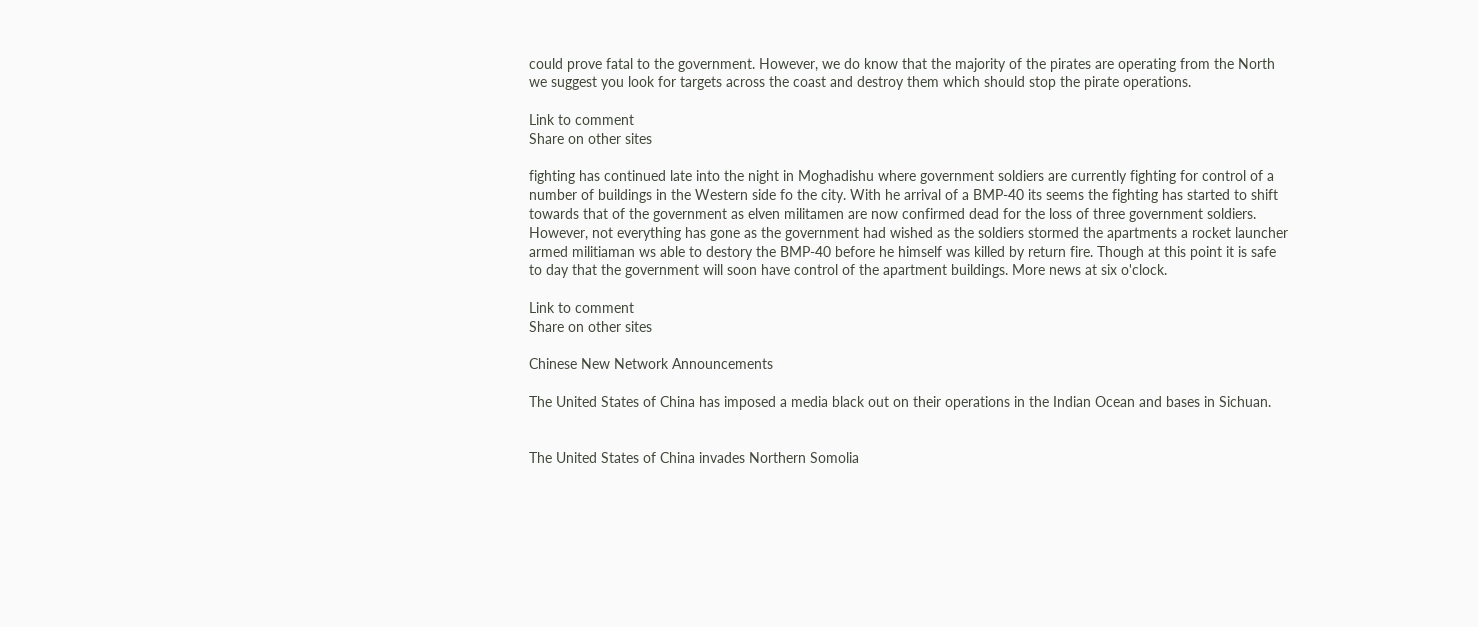could prove fatal to the government. However, we do know that the majority of the pirates are operating from the North we suggest you look for targets across the coast and destroy them which should stop the pirate operations.

Link to comment
Share on other sites

fighting has continued late into the night in Moghadishu where government soldiers are currently fighting for control of a number of buildings in the Western side fo the city. With he arrival of a BMP-40 its seems the fighting has started to shift towards that of the government as elven militamen are now confirmed dead for the loss of three government soldiers. However, not everything has gone as the government had wished as the soldiers stormed the apartments a rocket launcher armed militiaman ws able to destory the BMP-40 before he himself was killed by return fire. Though at this point it is safe to day that the government will soon have control of the apartment buildings. More news at six o'clock.

Link to comment
Share on other sites

Chinese New Network Announcements

The United States of China has imposed a media black out on their operations in the Indian Ocean and bases in Sichuan.


The United States of China invades Northern Somolia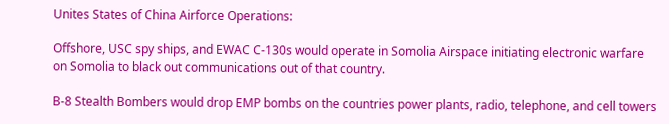Unites States of China Airforce Operations:

Offshore, USC spy ships, and EWAC C-130s would operate in Somolia Airspace initiating electronic warfare on Somolia to black out communications out of that country.

B-8 Stealth Bombers would drop EMP bombs on the countries power plants, radio, telephone, and cell towers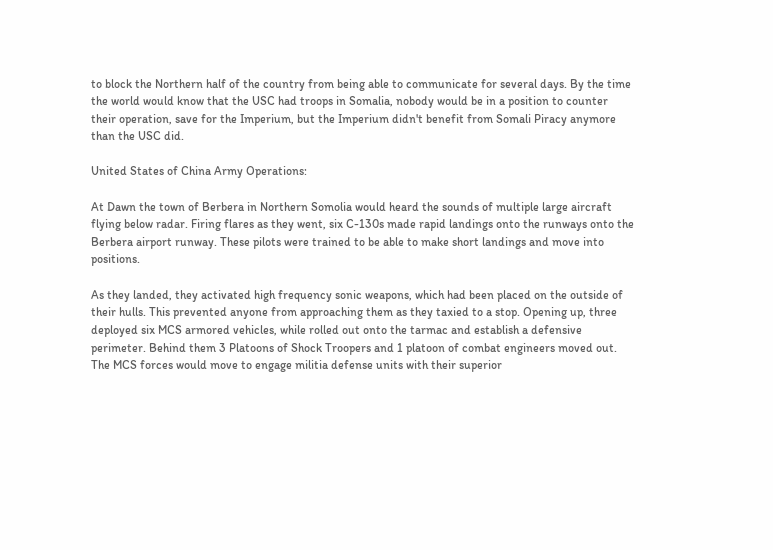to block the Northern half of the country from being able to communicate for several days. By the time the world would know that the USC had troops in Somalia, nobody would be in a position to counter their operation, save for the Imperium, but the Imperium didn't benefit from Somali Piracy anymore than the USC did.

United States of China Army Operations:

At Dawn the town of Berbera in Northern Somolia would heard the sounds of multiple large aircraft flying below radar. Firing flares as they went, six C-130s made rapid landings onto the runways onto the Berbera airport runway. These pilots were trained to be able to make short landings and move into positions.

As they landed, they activated high frequency sonic weapons, which had been placed on the outside of their hulls. This prevented anyone from approaching them as they taxied to a stop. Opening up, three deployed six MCS armored vehicles, while rolled out onto the tarmac and establish a defensive perimeter. Behind them 3 Platoons of Shock Troopers and 1 platoon of combat engineers moved out. The MCS forces would move to engage militia defense units with their superior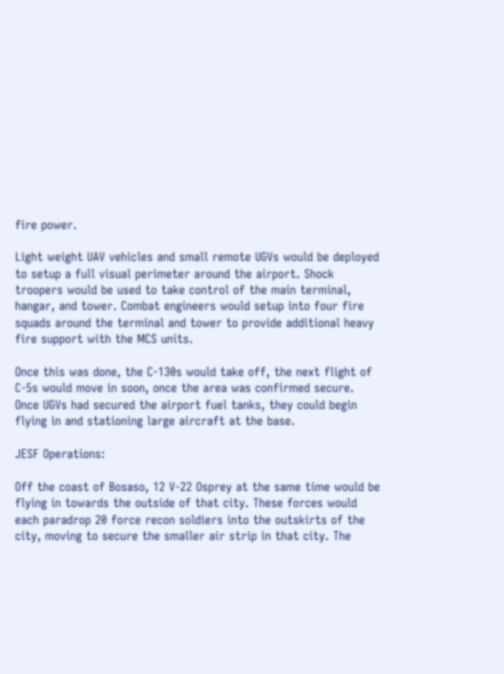fire power.

Light weight UAV vehicles and small remote UGVs would be deployed to setup a full visual perimeter around the airport. Shock troopers would be used to take control of the main terminal, hangar, and tower. Combat engineers would setup into four fire squads around the terminal and tower to provide additional heavy fire support with the MCS units.

Once this was done, the C-130s would take off, the next flight of C-5s would move in soon, once the area was confirmed secure. Once UGVs had secured the airport fuel tanks, they could begin flying in and stationing large aircraft at the base.

JESF Operations:

Off the coast of Bosaso, 12 V-22 Osprey at the same time would be flying in towards the outside of that city. These forces would each paradrop 20 force recon soldiers into the outskirts of the city, moving to secure the smaller air strip in that city. The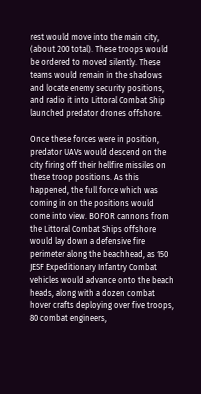rest would move into the main city, (about 200 total). These troops would be ordered to moved silently. These teams would remain in the shadows and locate enemy security positions, and radio it into Littoral Combat Ship launched predator drones offshore.

Once these forces were in position, predator UAVs would descend on the city firing off their hellfire missiles on these troop positions. As this happened, the full force which was coming in on the positions would come into view. BOFOR cannons from the Littoral Combat Ships offshore would lay down a defensive fire perimeter along the beachhead, as 150 JESF Expeditionary Infantry Combat vehicles would advance onto the beach heads, along with a dozen combat hover crafts deploying over five troops, 80 combat engineers,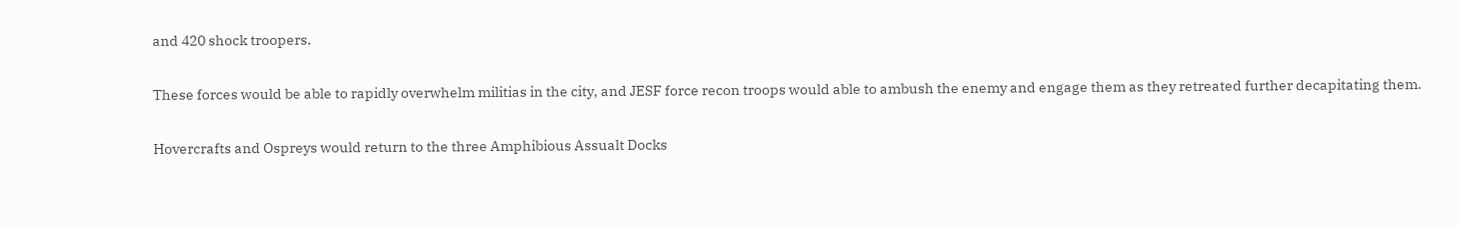and 420 shock troopers.

These forces would be able to rapidly overwhelm militias in the city, and JESF force recon troops would able to ambush the enemy and engage them as they retreated further decapitating them.

Hovercrafts and Ospreys would return to the three Amphibious Assualt Docks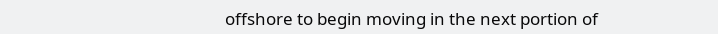offshore to begin moving in the next portion of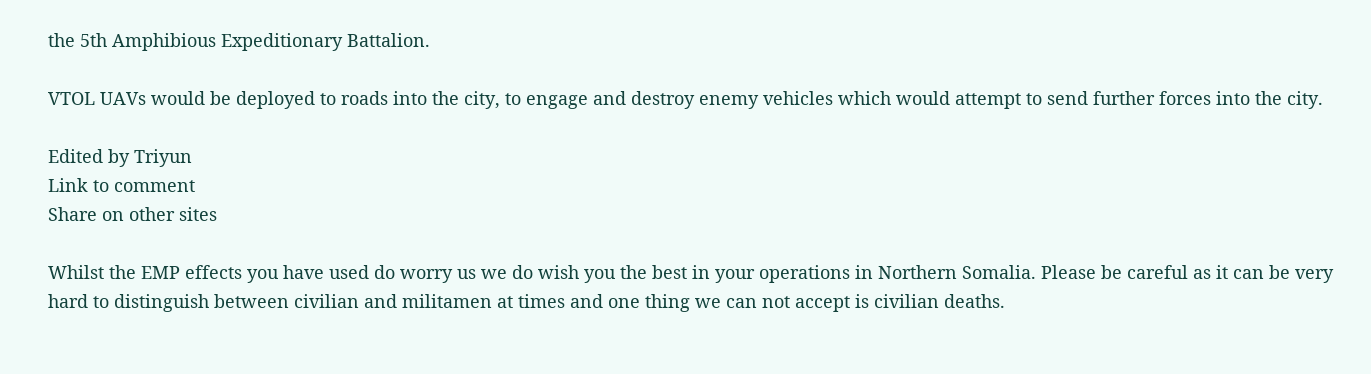the 5th Amphibious Expeditionary Battalion.

VTOL UAVs would be deployed to roads into the city, to engage and destroy enemy vehicles which would attempt to send further forces into the city.

Edited by Triyun
Link to comment
Share on other sites

Whilst the EMP effects you have used do worry us we do wish you the best in your operations in Northern Somalia. Please be careful as it can be very hard to distinguish between civilian and militamen at times and one thing we can not accept is civilian deaths.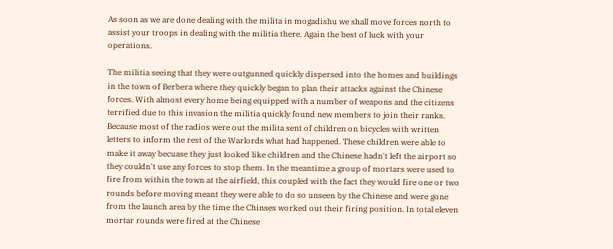As soon as we are done dealing with the milita in mogadishu we shall move forces north to assist your troops in dealing with the militia there. Again the best of luck with your operations.

The militia seeing that they were outgunned quickly dispersed into the homes and buildings in the town of Berbera where they quickly began to plan their attacks against the Chinese forces. With almost every home being equipped with a number of weapons and the citizens terrified due to this invasion the militia quickly found new members to join their ranks. Because most of the radios were out the milita sent of children on bicycles with written letters to inform the rest of the Warlords what had happened. These children were able to make it away becuase they just looked like children and the Chinese hadn't left the airport so they couldn't use any forces to stop them. In the meantime a group of mortars were used to fire from within the town at the airfield, this coupled with the fact they would fire one or two rounds before moving meant they were able to do so unseen by the Chinese and were gone from the launch area by the time the Chinses worked out their firing position. In total eleven mortar rounds were fired at the Chinese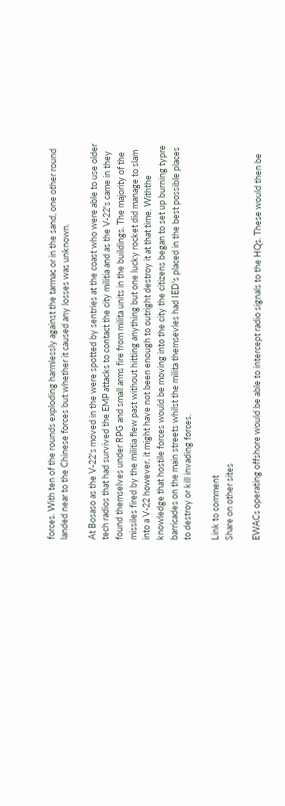forces. With ten of the rounds exploding harmlessly against the tarmac or in the sand, one other round landed near to the Chinese forces but whether it caused any losses was unknown.

At Bosaso as the V-22's moved in the were spotted by sentries at the coast who were able to use older tech radios that had survived the EMP attacks to contact the city militia and as the V-22's came in they found themselves under RPG and small arms fire from milita units in the buildings. The majority of the missiles fired by the militia flew past without hitting anything but one lucky rocket did manage to slam into a V-22 however, it might have not been enough to outright destroy it at that time. Withthe knowledge that hostile forces would be moving into the city the citizens began to set up burning typre barricades on the main streets whilst the milita themsevles had IED's placed in the best possible places to destroy or kill invading forces.

Link to comment
Share on other sites

EWACs operating offshore would be able to intercept radio signals to the HQs. These would then be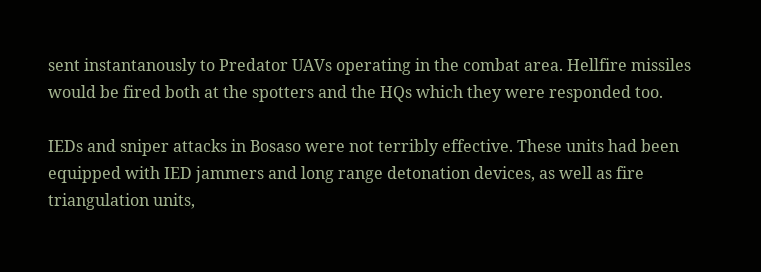sent instantanously to Predator UAVs operating in the combat area. Hellfire missiles would be fired both at the spotters and the HQs which they were responded too.

IEDs and sniper attacks in Bosaso were not terribly effective. These units had been equipped with IED jammers and long range detonation devices, as well as fire triangulation units,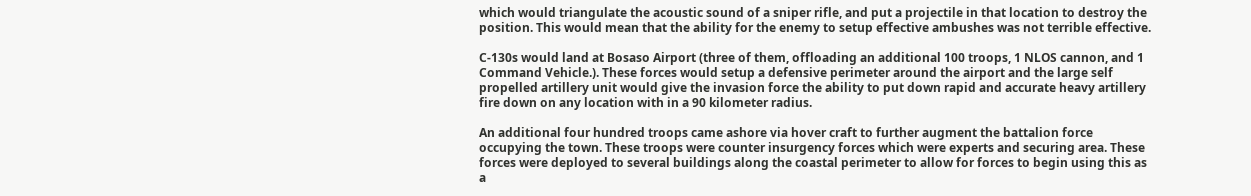which would triangulate the acoustic sound of a sniper rifle, and put a projectile in that location to destroy the position. This would mean that the ability for the enemy to setup effective ambushes was not terrible effective.

C-130s would land at Bosaso Airport (three of them, offloading an additional 100 troops, 1 NLOS cannon, and 1 Command Vehicle.). These forces would setup a defensive perimeter around the airport and the large self propelled artillery unit would give the invasion force the ability to put down rapid and accurate heavy artillery fire down on any location with in a 90 kilometer radius.

An additional four hundred troops came ashore via hover craft to further augment the battalion force occupying the town. These troops were counter insurgency forces which were experts and securing area. These forces were deployed to several buildings along the coastal perimeter to allow for forces to begin using this as a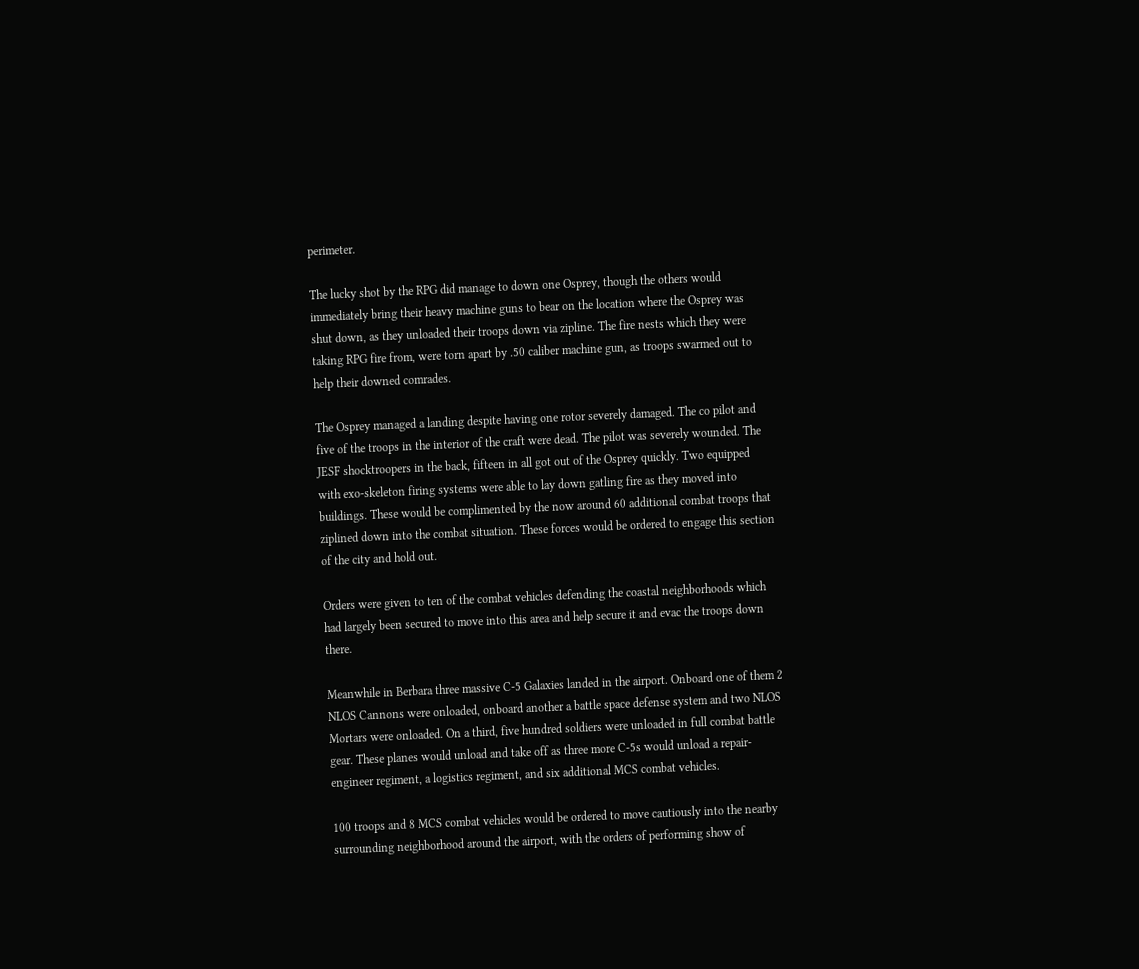perimeter.

The lucky shot by the RPG did manage to down one Osprey, though the others would immediately bring their heavy machine guns to bear on the location where the Osprey was shut down, as they unloaded their troops down via zipline. The fire nests which they were taking RPG fire from, were torn apart by .50 caliber machine gun, as troops swarmed out to help their downed comrades.

The Osprey managed a landing despite having one rotor severely damaged. The co pilot and five of the troops in the interior of the craft were dead. The pilot was severely wounded. The JESF shocktroopers in the back, fifteen in all got out of the Osprey quickly. Two equipped with exo-skeleton firing systems were able to lay down gatling fire as they moved into buildings. These would be complimented by the now around 60 additional combat troops that ziplined down into the combat situation. These forces would be ordered to engage this section of the city and hold out.

Orders were given to ten of the combat vehicles defending the coastal neighborhoods which had largely been secured to move into this area and help secure it and evac the troops down there.

Meanwhile in Berbara three massive C-5 Galaxies landed in the airport. Onboard one of them 2 NLOS Cannons were onloaded, onboard another a battle space defense system and two NLOS Mortars were onloaded. On a third, five hundred soldiers were unloaded in full combat battle gear. These planes would unload and take off as three more C-5s would unload a repair-engineer regiment, a logistics regiment, and six additional MCS combat vehicles.

100 troops and 8 MCS combat vehicles would be ordered to move cautiously into the nearby surrounding neighborhood around the airport, with the orders of performing show of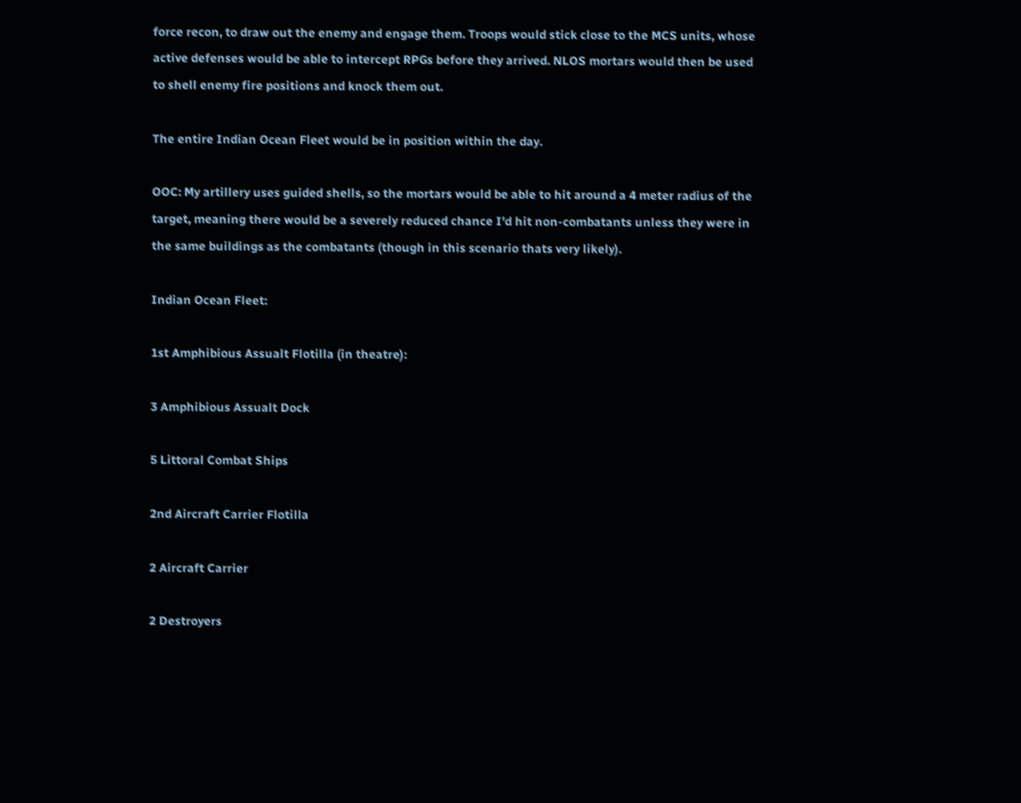force recon, to draw out the enemy and engage them. Troops would stick close to the MCS units, whose active defenses would be able to intercept RPGs before they arrived. NLOS mortars would then be used to shell enemy fire positions and knock them out.

The entire Indian Ocean Fleet would be in position within the day.

OOC: My artillery uses guided shells, so the mortars would be able to hit around a 4 meter radius of the target, meaning there would be a severely reduced chance I'd hit non-combatants unless they were in the same buildings as the combatants (though in this scenario thats very likely).

Indian Ocean Fleet:

1st Amphibious Assualt Flotilla (in theatre):

3 Amphibious Assualt Dock

5 Littoral Combat Ships

2nd Aircraft Carrier Flotilla

2 Aircraft Carrier

2 Destroyers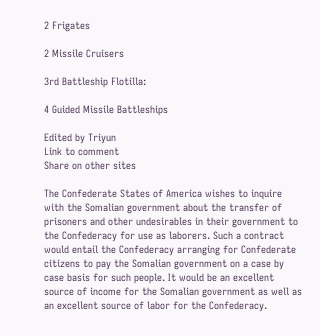2 Frigates

2 Missile Cruisers

3rd Battleship Flotilla:

4 Guided Missile Battleships

Edited by Triyun
Link to comment
Share on other sites

The Confederate States of America wishes to inquire with the Somalian government about the transfer of prisoners and other undesirables in their government to the Confederacy for use as laborers. Such a contract would entail the Confederacy arranging for Confederate citizens to pay the Somalian government on a case by case basis for such people. It would be an excellent source of income for the Somalian government as well as an excellent source of labor for the Confederacy.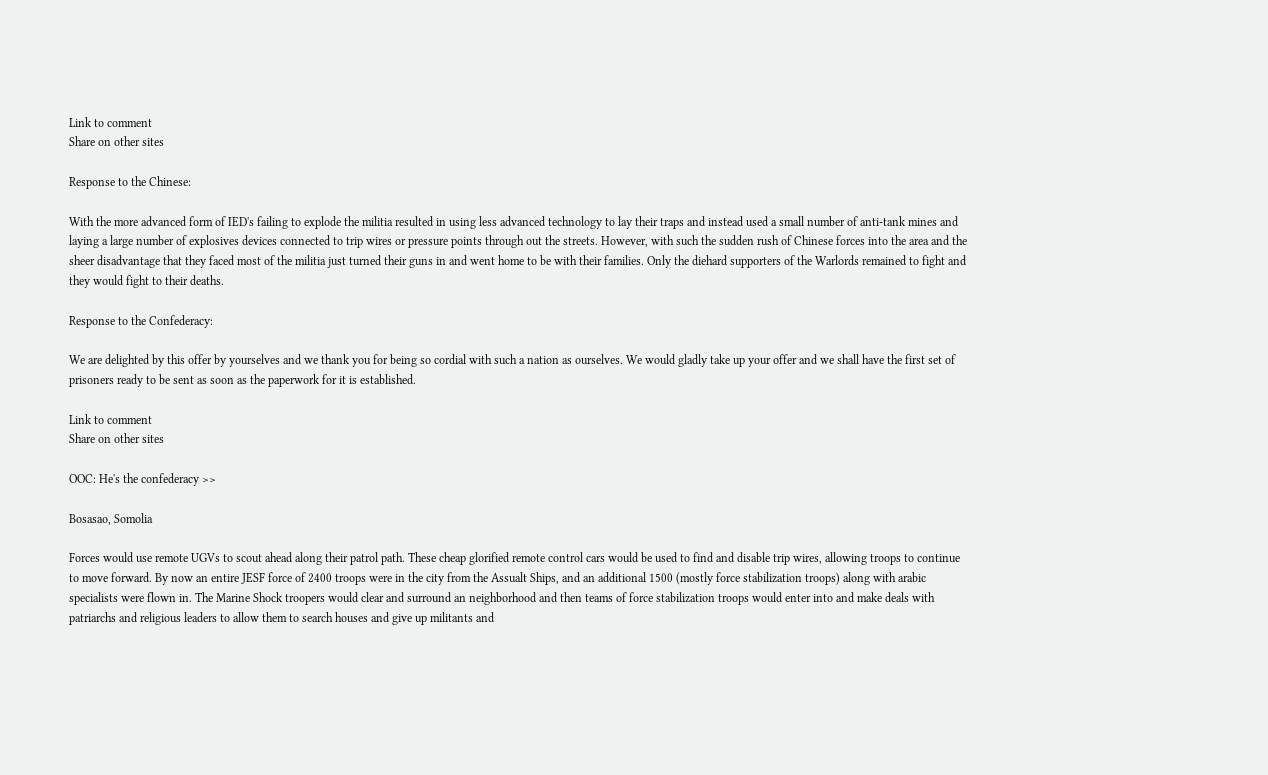Link to comment
Share on other sites

Response to the Chinese:

With the more advanced form of IED's failing to explode the militia resulted in using less advanced technology to lay their traps and instead used a small number of anti-tank mines and laying a large number of explosives devices connected to trip wires or pressure points through out the streets. However, with such the sudden rush of Chinese forces into the area and the sheer disadvantage that they faced most of the militia just turned their guns in and went home to be with their families. Only the diehard supporters of the Warlords remained to fight and they would fight to their deaths.

Response to the Confederacy:

We are delighted by this offer by yourselves and we thank you for being so cordial with such a nation as ourselves. We would gladly take up your offer and we shall have the first set of prisoners ready to be sent as soon as the paperwork for it is established.

Link to comment
Share on other sites

OOC: He's the confederacy >>

Bosasao, Somolia

Forces would use remote UGVs to scout ahead along their patrol path. These cheap glorified remote control cars would be used to find and disable trip wires, allowing troops to continue to move forward. By now an entire JESF force of 2400 troops were in the city from the Assualt Ships, and an additional 1500 (mostly force stabilization troops) along with arabic specialists were flown in. The Marine Shock troopers would clear and surround an neighborhood and then teams of force stabilization troops would enter into and make deals with patriarchs and religious leaders to allow them to search houses and give up militants and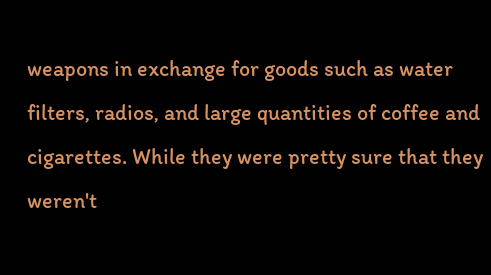weapons in exchange for goods such as water filters, radios, and large quantities of coffee and cigarettes. While they were pretty sure that they weren't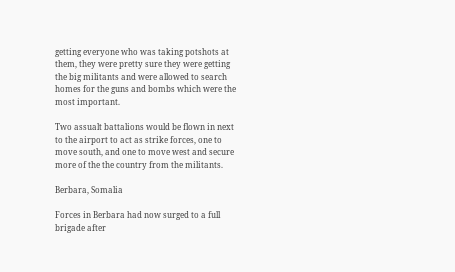getting everyone who was taking potshots at them, they were pretty sure they were getting the big militants and were allowed to search homes for the guns and bombs which were the most important.

Two assualt battalions would be flown in next to the airport to act as strike forces, one to move south, and one to move west and secure more of the the country from the militants.

Berbara, Somalia

Forces in Berbara had now surged to a full brigade after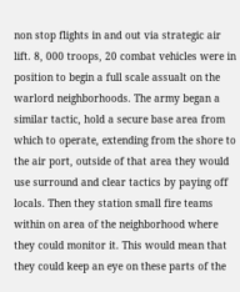non stop flights in and out via strategic air lift. 8, 000 troops, 20 combat vehicles were in position to begin a full scale assualt on the warlord neighborhoods. The army began a similar tactic, hold a secure base area from which to operate, extending from the shore to the air port, outside of that area they would use surround and clear tactics by paying off locals. Then they station small fire teams within on area of the neighborhood where they could monitor it. This would mean that they could keep an eye on these parts of the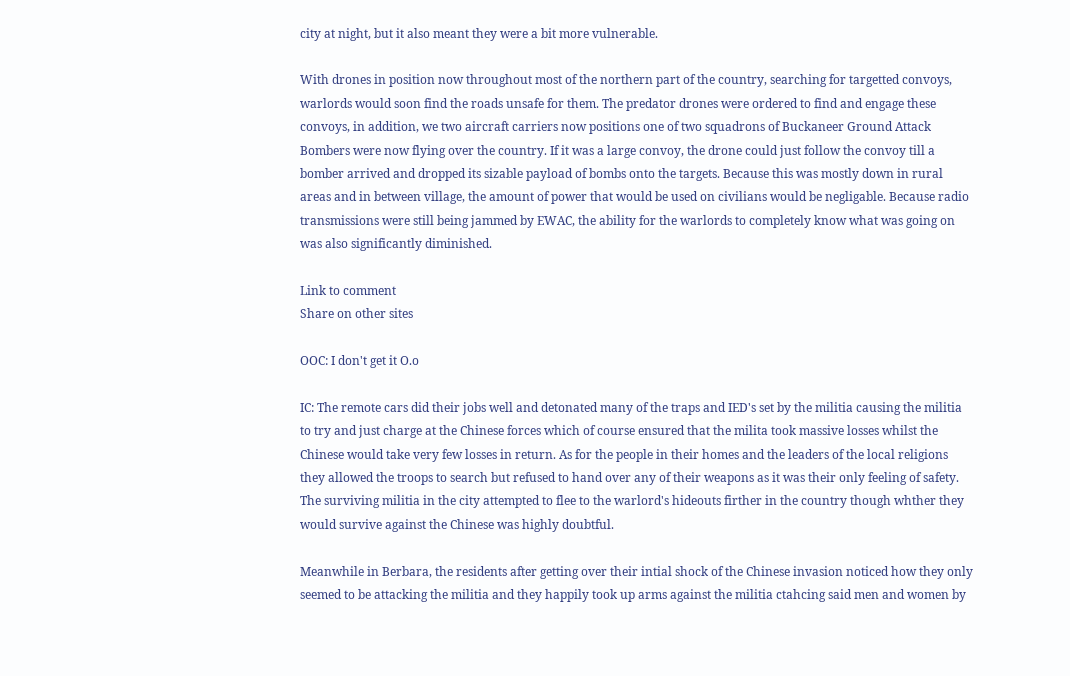city at night, but it also meant they were a bit more vulnerable.

With drones in position now throughout most of the northern part of the country, searching for targetted convoys, warlords would soon find the roads unsafe for them. The predator drones were ordered to find and engage these convoys, in addition, we two aircraft carriers now positions one of two squadrons of Buckaneer Ground Attack Bombers were now flying over the country. If it was a large convoy, the drone could just follow the convoy till a bomber arrived and dropped its sizable payload of bombs onto the targets. Because this was mostly down in rural areas and in between village, the amount of power that would be used on civilians would be negligable. Because radio transmissions were still being jammed by EWAC, the ability for the warlords to completely know what was going on was also significantly diminished.

Link to comment
Share on other sites

OOC: I don't get it O.o

IC: The remote cars did their jobs well and detonated many of the traps and IED's set by the militia causing the militia to try and just charge at the Chinese forces which of course ensured that the milita took massive losses whilst the Chinese would take very few losses in return. As for the people in their homes and the leaders of the local religions they allowed the troops to search but refused to hand over any of their weapons as it was their only feeling of safety. The surviving militia in the city attempted to flee to the warlord's hideouts firther in the country though whther they would survive against the Chinese was highly doubtful.

Meanwhile in Berbara, the residents after getting over their intial shock of the Chinese invasion noticed how they only seemed to be attacking the militia and they happily took up arms against the militia ctahcing said men and women by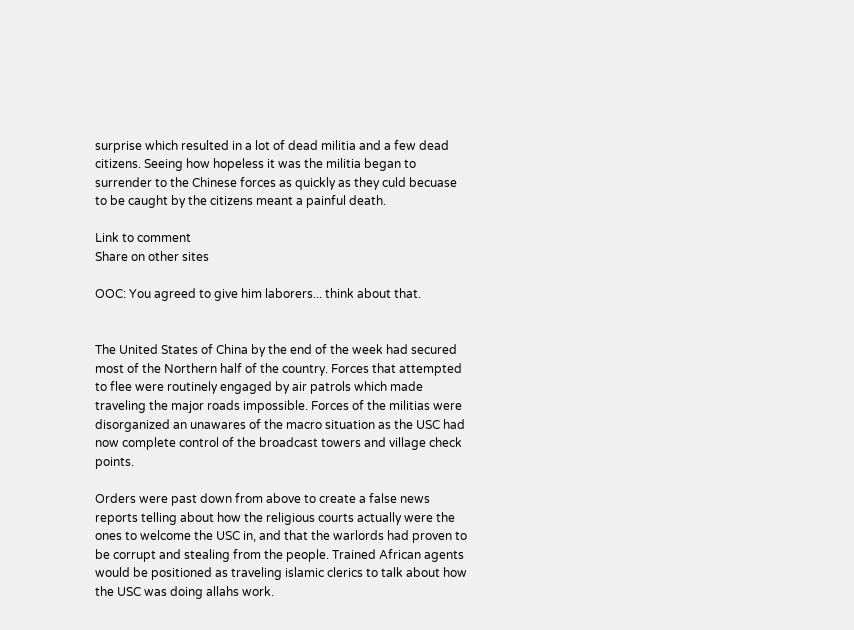surprise which resulted in a lot of dead militia and a few dead citizens. Seeing how hopeless it was the militia began to surrender to the Chinese forces as quickly as they culd becuase to be caught by the citizens meant a painful death.

Link to comment
Share on other sites

OOC: You agreed to give him laborers... think about that.


The United States of China by the end of the week had secured most of the Northern half of the country. Forces that attempted to flee were routinely engaged by air patrols which made traveling the major roads impossible. Forces of the militias were disorganized an unawares of the macro situation as the USC had now complete control of the broadcast towers and village check points.

Orders were past down from above to create a false news reports telling about how the religious courts actually were the ones to welcome the USC in, and that the warlords had proven to be corrupt and stealing from the people. Trained African agents would be positioned as traveling islamic clerics to talk about how the USC was doing allahs work.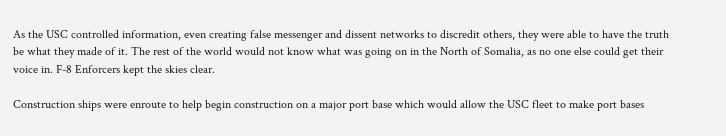As the USC controlled information, even creating false messenger and dissent networks to discredit others, they were able to have the truth be what they made of it. The rest of the world would not know what was going on in the North of Somalia, as no one else could get their voice in. F-8 Enforcers kept the skies clear.

Construction ships were enroute to help begin construction on a major port base which would allow the USC fleet to make port bases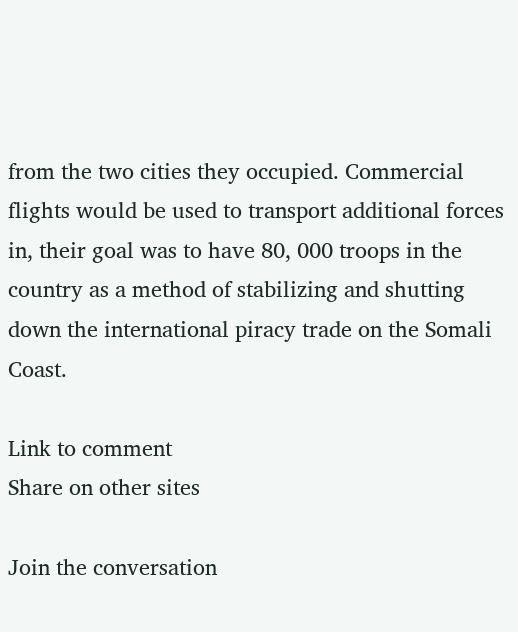from the two cities they occupied. Commercial flights would be used to transport additional forces in, their goal was to have 80, 000 troops in the country as a method of stabilizing and shutting down the international piracy trade on the Somali Coast.

Link to comment
Share on other sites

Join the conversation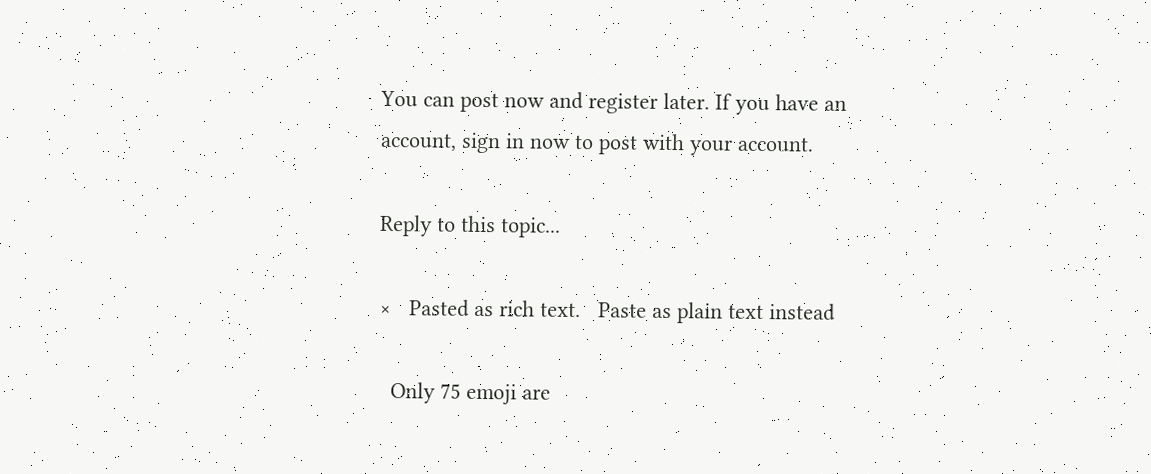You can post now and register later. If you have an account, sign in now to post with your account.

Reply to this topic...

×   Pasted as rich text.   Paste as plain text instead

  Only 75 emoji are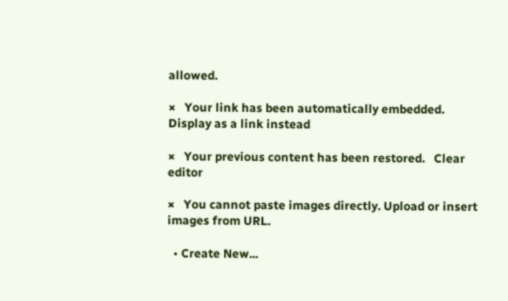allowed.

×   Your link has been automatically embedded.   Display as a link instead

×   Your previous content has been restored.   Clear editor

×   You cannot paste images directly. Upload or insert images from URL.

  • Create New...